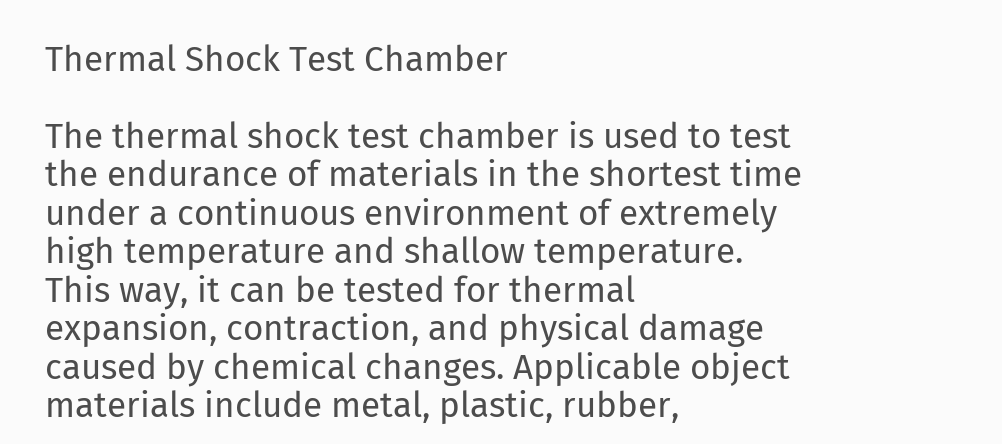Thermal Shock Test Chamber

The thermal shock test chamber is used to test the endurance of materials in the shortest time under a continuous environment of extremely high temperature and shallow temperature. This way, it can be tested for thermal expansion, contraction, and physical damage caused by chemical changes. Applicable object materials include metal, plastic, rubber,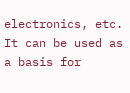electronics, etc. It can be used as a basis for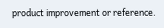product improvement or reference.